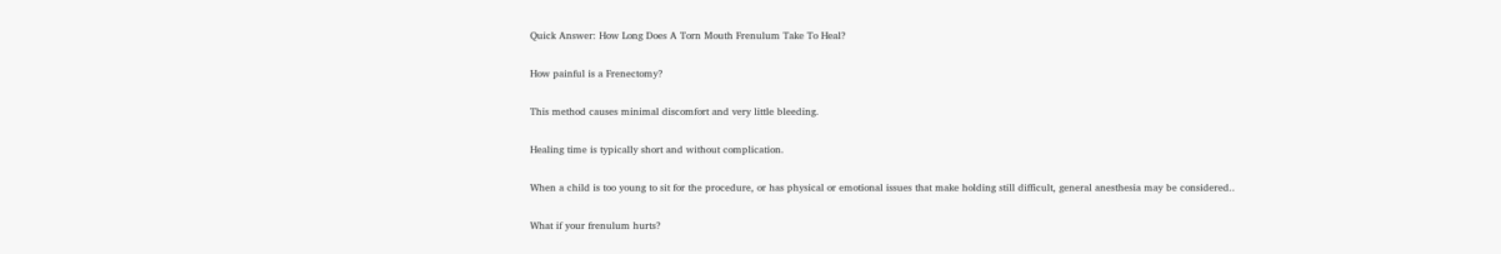Quick Answer: How Long Does A Torn Mouth Frenulum Take To Heal?

How painful is a Frenectomy?

This method causes minimal discomfort and very little bleeding.

Healing time is typically short and without complication.

When a child is too young to sit for the procedure, or has physical or emotional issues that make holding still difficult, general anesthesia may be considered..

What if your frenulum hurts?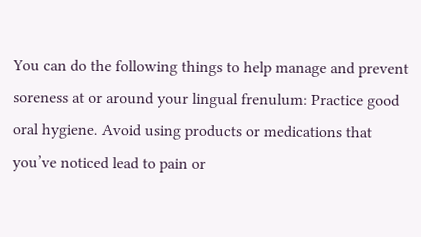You can do the following things to help manage and prevent soreness at or around your lingual frenulum: Practice good oral hygiene. Avoid using products or medications that you’ve noticed lead to pain or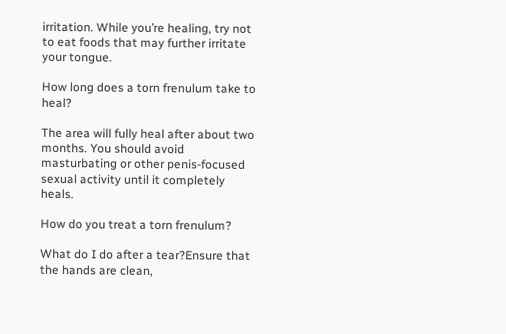irritation. While you’re healing, try not to eat foods that may further irritate your tongue.

How long does a torn frenulum take to heal?

The area will fully heal after about two months. You should avoid masturbating or other penis-focused sexual activity until it completely heals.

How do you treat a torn frenulum?

What do I do after a tear?Ensure that the hands are clean,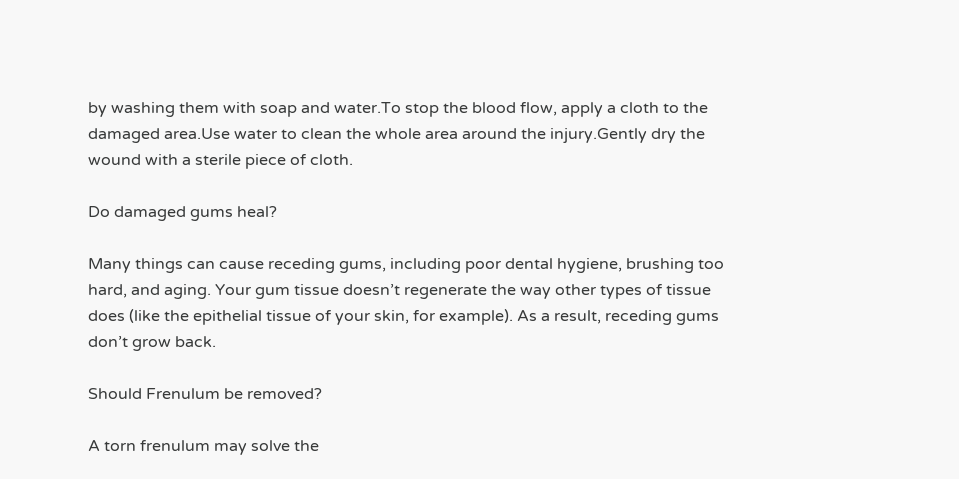by washing them with soap and water.To stop the blood flow, apply a cloth to the damaged area.Use water to clean the whole area around the injury.Gently dry the wound with a sterile piece of cloth.

Do damaged gums heal?

Many things can cause receding gums, including poor dental hygiene, brushing too hard, and aging. Your gum tissue doesn’t regenerate the way other types of tissue does (like the epithelial tissue of your skin, for example). As a result, receding gums don’t grow back.

Should Frenulum be removed?

A torn frenulum may solve the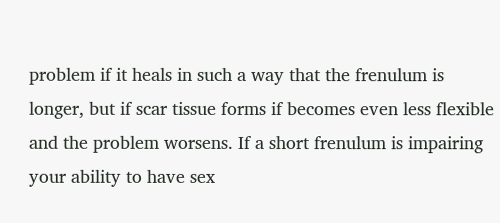problem if it heals in such a way that the frenulum is longer, but if scar tissue forms if becomes even less flexible and the problem worsens. If a short frenulum is impairing your ability to have sex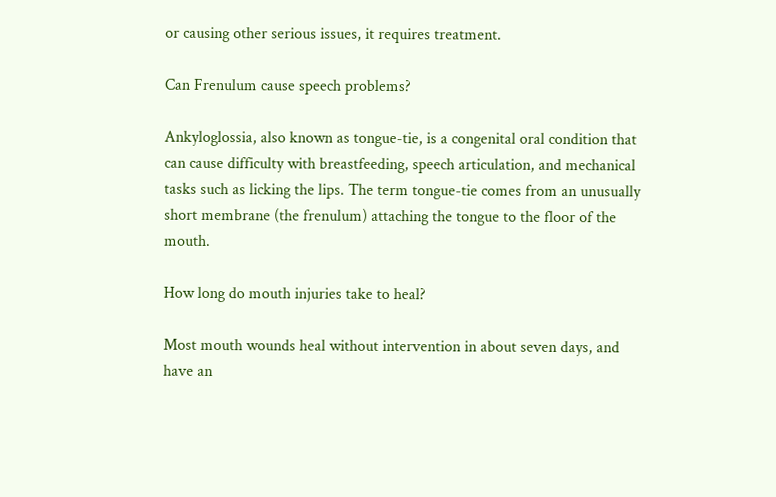or causing other serious issues, it requires treatment.

Can Frenulum cause speech problems?

Ankyloglossia, also known as tongue-tie, is a congenital oral condition that can cause difficulty with breastfeeding, speech articulation, and mechanical tasks such as licking the lips. The term tongue-tie comes from an unusually short membrane (the frenulum) attaching the tongue to the floor of the mouth.

How long do mouth injuries take to heal?

Most mouth wounds heal without intervention in about seven days, and have an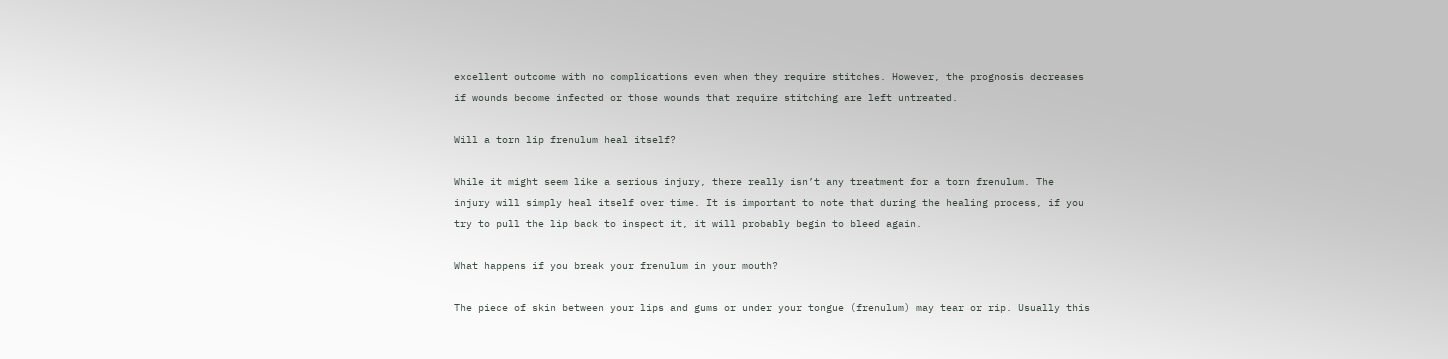excellent outcome with no complications even when they require stitches. However, the prognosis decreases if wounds become infected or those wounds that require stitching are left untreated.

Will a torn lip frenulum heal itself?

While it might seem like a serious injury, there really isn’t any treatment for a torn frenulum. The injury will simply heal itself over time. It is important to note that during the healing process, if you try to pull the lip back to inspect it, it will probably begin to bleed again.

What happens if you break your frenulum in your mouth?

The piece of skin between your lips and gums or under your tongue (frenulum) may tear or rip. Usually this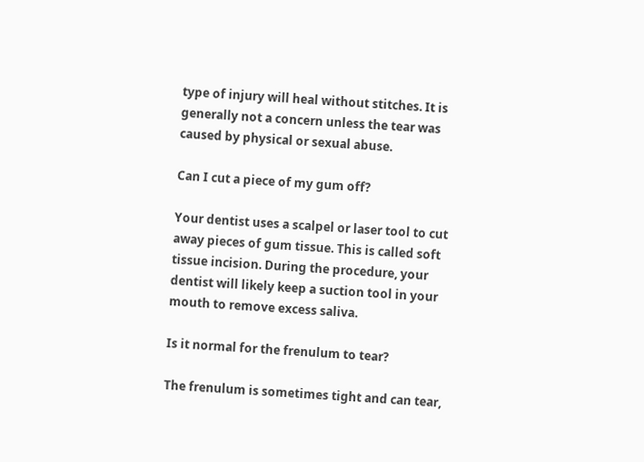type of injury will heal without stitches. It is generally not a concern unless the tear was caused by physical or sexual abuse.

Can I cut a piece of my gum off?

Your dentist uses a scalpel or laser tool to cut away pieces of gum tissue. This is called soft tissue incision. During the procedure, your dentist will likely keep a suction tool in your mouth to remove excess saliva.

Is it normal for the frenulum to tear?

The frenulum is sometimes tight and can tear,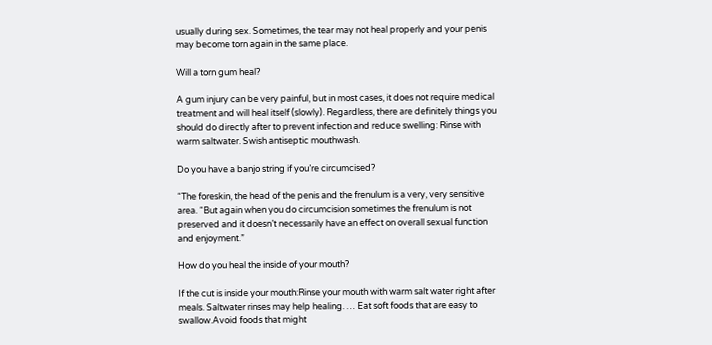usually during sex. Sometimes, the tear may not heal properly and your penis may become torn again in the same place.

Will a torn gum heal?

A gum injury can be very painful, but in most cases, it does not require medical treatment and will heal itself (slowly). Regardless, there are definitely things you should do directly after to prevent infection and reduce swelling: Rinse with warm saltwater. Swish antiseptic mouthwash.

Do you have a banjo string if you’re circumcised?

“The foreskin, the head of the penis and the frenulum is a very, very sensitive area. “But again when you do circumcision sometimes the frenulum is not preserved and it doesn’t necessarily have an effect on overall sexual function and enjoyment.”

How do you heal the inside of your mouth?

If the cut is inside your mouth:Rinse your mouth with warm salt water right after meals. Saltwater rinses may help healing. … Eat soft foods that are easy to swallow.Avoid foods that might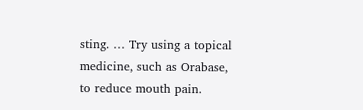sting. … Try using a topical medicine, such as Orabase, to reduce mouth pain.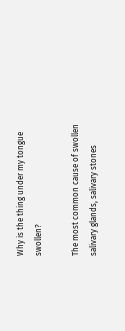Why is the thing under my tongue swollen?

The most common cause of swollen salivary glands, salivary stones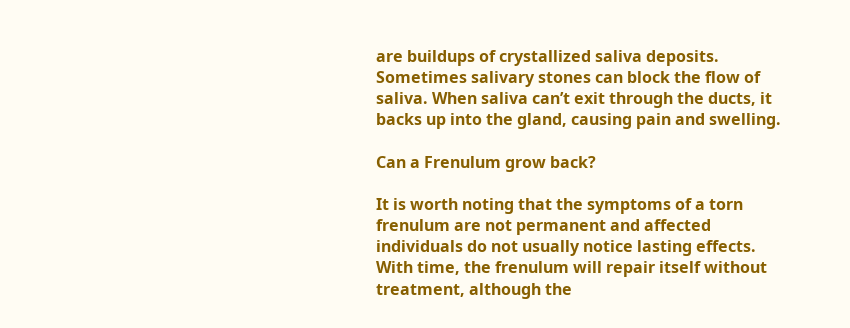are buildups of crystallized saliva deposits. Sometimes salivary stones can block the flow of saliva. When saliva can’t exit through the ducts, it backs up into the gland, causing pain and swelling.

Can a Frenulum grow back?

It is worth noting that the symptoms of a torn frenulum are not permanent and affected individuals do not usually notice lasting effects. With time, the frenulum will repair itself without treatment, although the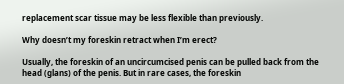replacement scar tissue may be less flexible than previously.

Why doesn’t my foreskin retract when I’m erect?

Usually, the foreskin of an uncircumcised penis can be pulled back from the head (glans) of the penis. But in rare cases, the foreskin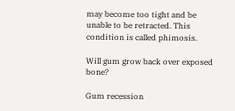may become too tight and be unable to be retracted. This condition is called phimosis.

Will gum grow back over exposed bone?

Gum recession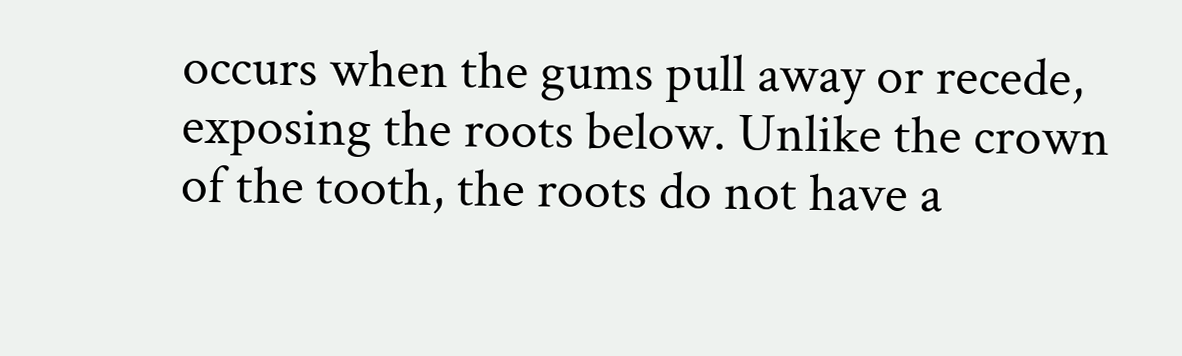occurs when the gums pull away or recede, exposing the roots below. Unlike the crown of the tooth, the roots do not have a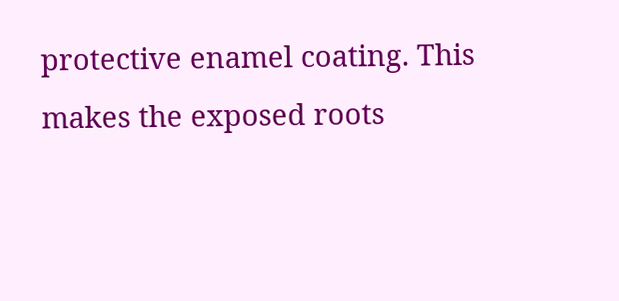protective enamel coating. This makes the exposed roots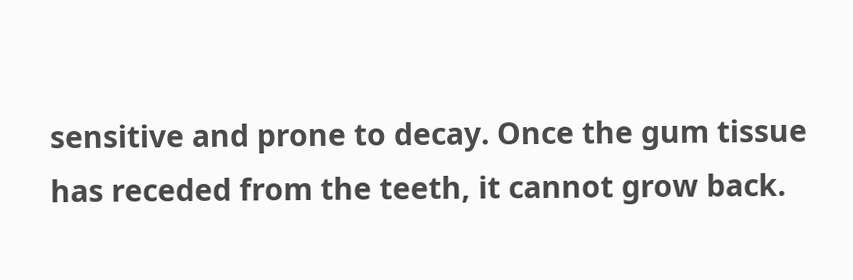sensitive and prone to decay. Once the gum tissue has receded from the teeth, it cannot grow back.